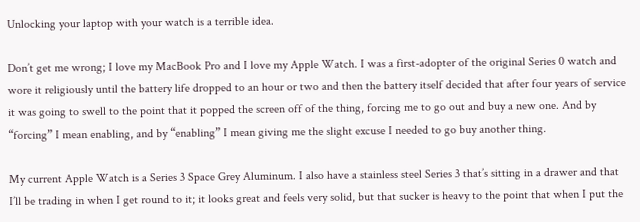Unlocking your laptop with your watch is a terrible idea.

Don’t get me wrong; I love my MacBook Pro and I love my Apple Watch. I was a first-adopter of the original Series 0 watch and wore it religiously until the battery life dropped to an hour or two and then the battery itself decided that after four years of service it was going to swell to the point that it popped the screen off of the thing, forcing me to go out and buy a new one. And by “forcing” I mean enabling, and by “enabling” I mean giving me the slight excuse I needed to go buy another thing.

My current Apple Watch is a Series 3 Space Grey Aluminum. I also have a stainless steel Series 3 that’s sitting in a drawer and that I’ll be trading in when I get round to it; it looks great and feels very solid, but that sucker is heavy to the point that when I put the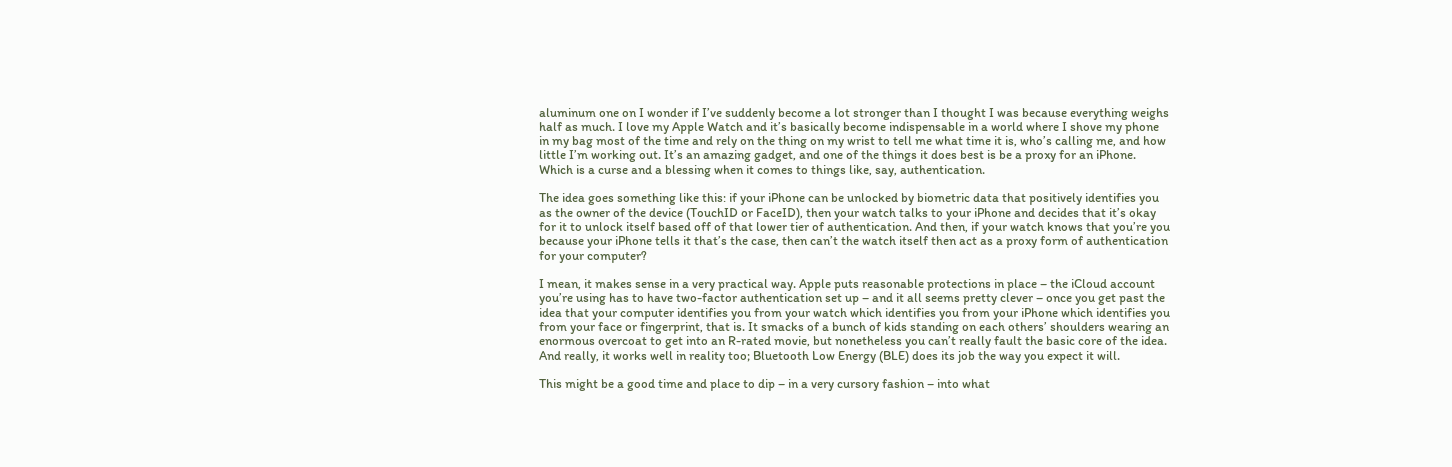aluminum one on I wonder if I’ve suddenly become a lot stronger than I thought I was because everything weighs half as much. I love my Apple Watch and it’s basically become indispensable in a world where I shove my phone in my bag most of the time and rely on the thing on my wrist to tell me what time it is, who’s calling me, and how little I’m working out. It’s an amazing gadget, and one of the things it does best is be a proxy for an iPhone. Which is a curse and a blessing when it comes to things like, say, authentication.

The idea goes something like this: if your iPhone can be unlocked by biometric data that positively identifies you as the owner of the device (TouchID or FaceID), then your watch talks to your iPhone and decides that it’s okay for it to unlock itself based off of that lower tier of authentication. And then, if your watch knows that you’re you because your iPhone tells it that’s the case, then can’t the watch itself then act as a proxy form of authentication for your computer?

I mean, it makes sense in a very practical way. Apple puts reasonable protections in place – the iCloud account you’re using has to have two-factor authentication set up – and it all seems pretty clever – once you get past the idea that your computer identifies you from your watch which identifies you from your iPhone which identifies you from your face or fingerprint, that is. It smacks of a bunch of kids standing on each others’ shoulders wearing an enormous overcoat to get into an R-rated movie, but nonetheless you can’t really fault the basic core of the idea. And really, it works well in reality too; Bluetooth Low Energy (BLE) does its job the way you expect it will.

This might be a good time and place to dip – in a very cursory fashion – into what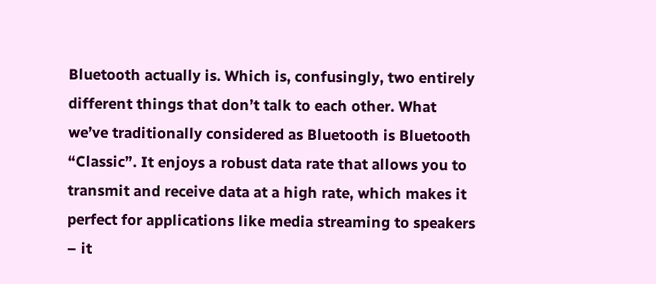Bluetooth actually is. Which is, confusingly, two entirely different things that don’t talk to each other. What we’ve traditionally considered as Bluetooth is Bluetooth “Classic”. It enjoys a robust data rate that allows you to transmit and receive data at a high rate, which makes it perfect for applications like media streaming to speakers – it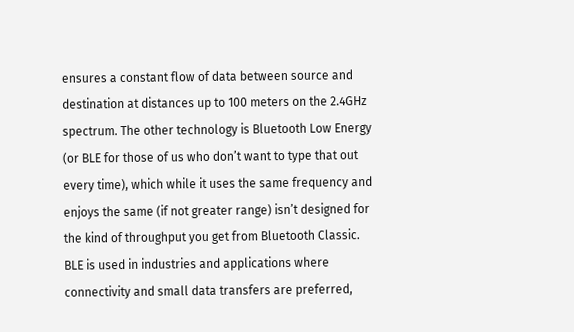ensures a constant flow of data between source and destination at distances up to 100 meters on the 2.4GHz spectrum. The other technology is Bluetooth Low Energy (or BLE for those of us who don’t want to type that out every time), which while it uses the same frequency and enjoys the same (if not greater range) isn’t designed for the kind of throughput you get from Bluetooth Classic. BLE is used in industries and applications where connectivity and small data transfers are preferred,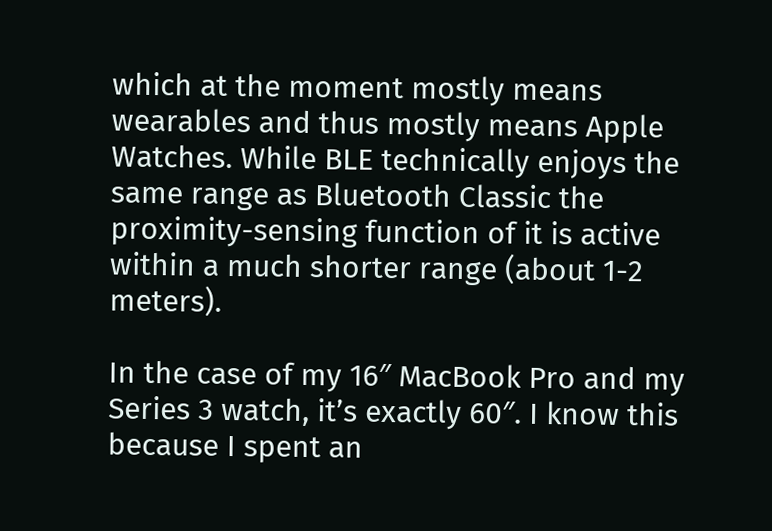which at the moment mostly means wearables and thus mostly means Apple Watches. While BLE technically enjoys the same range as Bluetooth Classic the proximity-sensing function of it is active within a much shorter range (about 1-2 meters).

In the case of my 16″ MacBook Pro and my Series 3 watch, it’s exactly 60″. I know this because I spent an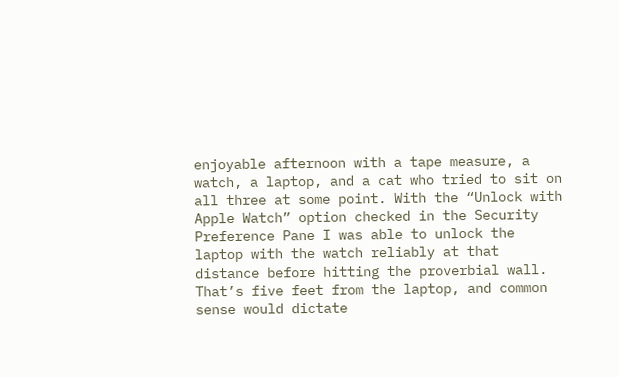enjoyable afternoon with a tape measure, a watch, a laptop, and a cat who tried to sit on all three at some point. With the “Unlock with Apple Watch” option checked in the Security Preference Pane I was able to unlock the laptop with the watch reliably at that distance before hitting the proverbial wall. That’s five feet from the laptop, and common sense would dictate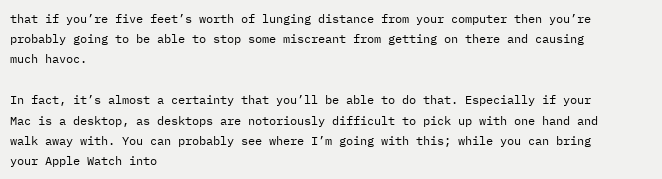that if you’re five feet’s worth of lunging distance from your computer then you’re probably going to be able to stop some miscreant from getting on there and causing much havoc.

In fact, it’s almost a certainty that you’ll be able to do that. Especially if your Mac is a desktop, as desktops are notoriously difficult to pick up with one hand and walk away with. You can probably see where I’m going with this; while you can bring your Apple Watch into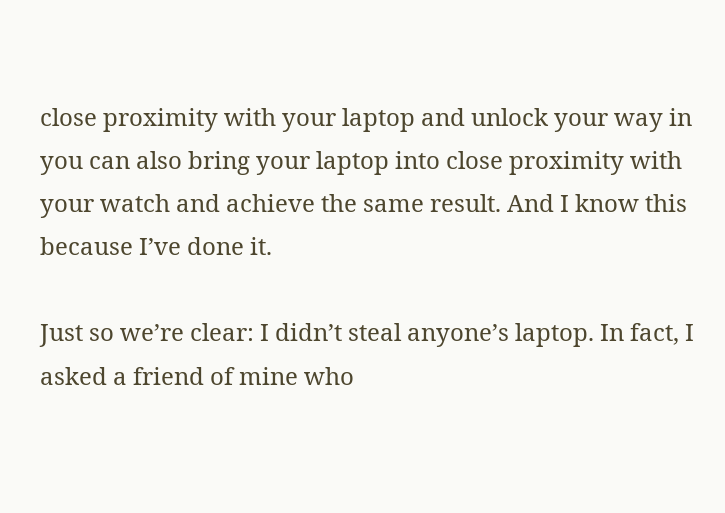close proximity with your laptop and unlock your way in you can also bring your laptop into close proximity with your watch and achieve the same result. And I know this because I’ve done it.

Just so we’re clear: I didn’t steal anyone’s laptop. In fact, I asked a friend of mine who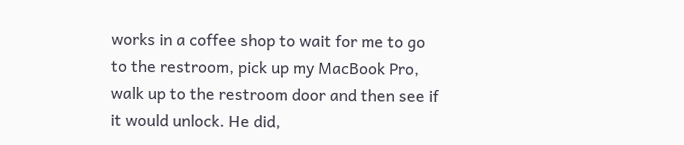works in a coffee shop to wait for me to go to the restroom, pick up my MacBook Pro, walk up to the restroom door and then see if it would unlock. He did,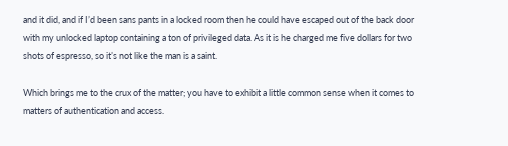and it did, and if I’d been sans pants in a locked room then he could have escaped out of the back door with my unlocked laptop containing a ton of privileged data. As it is he charged me five dollars for two shots of espresso, so it’s not like the man is a saint.

Which brings me to the crux of the matter; you have to exhibit a little common sense when it comes to matters of authentication and access.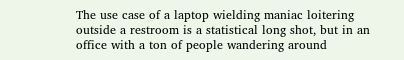The use case of a laptop wielding maniac loitering outside a restroom is a statistical long shot, but in an office with a ton of people wandering around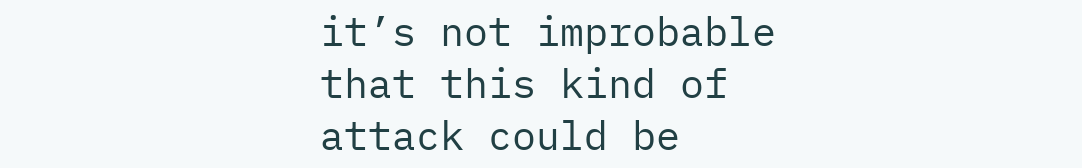it’s not improbable that this kind of attack could be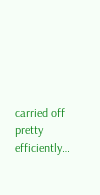carried off pretty efficiently…